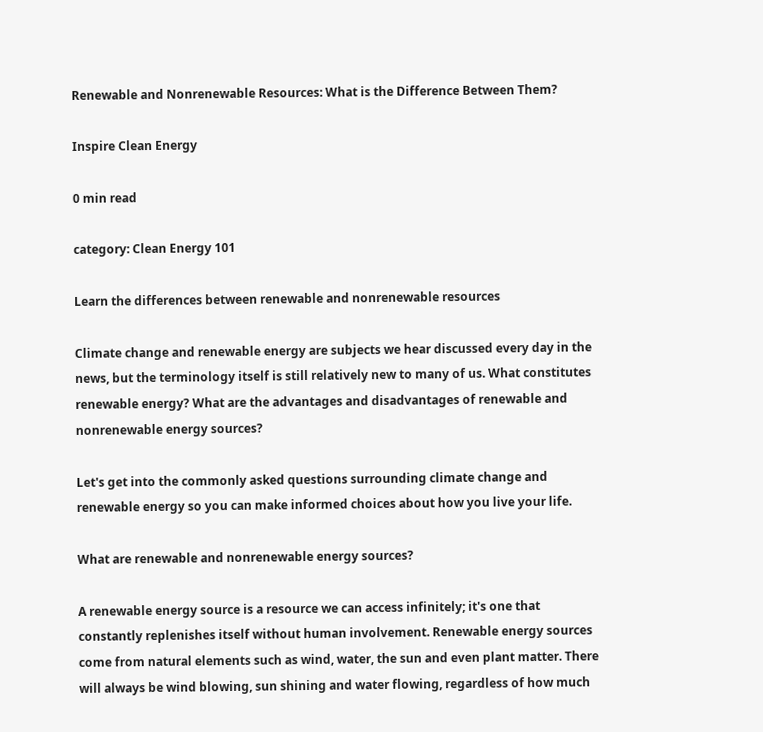Renewable and Nonrenewable Resources: What is the Difference Between Them?

Inspire Clean Energy

0 min read

category: Clean Energy 101

Learn the differences between renewable and nonrenewable resources

Climate change and renewable energy are subjects we hear discussed every day in the news, but the terminology itself is still relatively new to many of us. What constitutes renewable energy? What are the advantages and disadvantages of renewable and nonrenewable energy sources?

Let's get into the commonly asked questions surrounding climate change and renewable energy so you can make informed choices about how you live your life.

What are renewable and nonrenewable energy sources?

A renewable energy source is a resource we can access infinitely; it's one that constantly replenishes itself without human involvement. Renewable energy sources come from natural elements such as wind, water, the sun and even plant matter. There will always be wind blowing, sun shining and water flowing, regardless of how much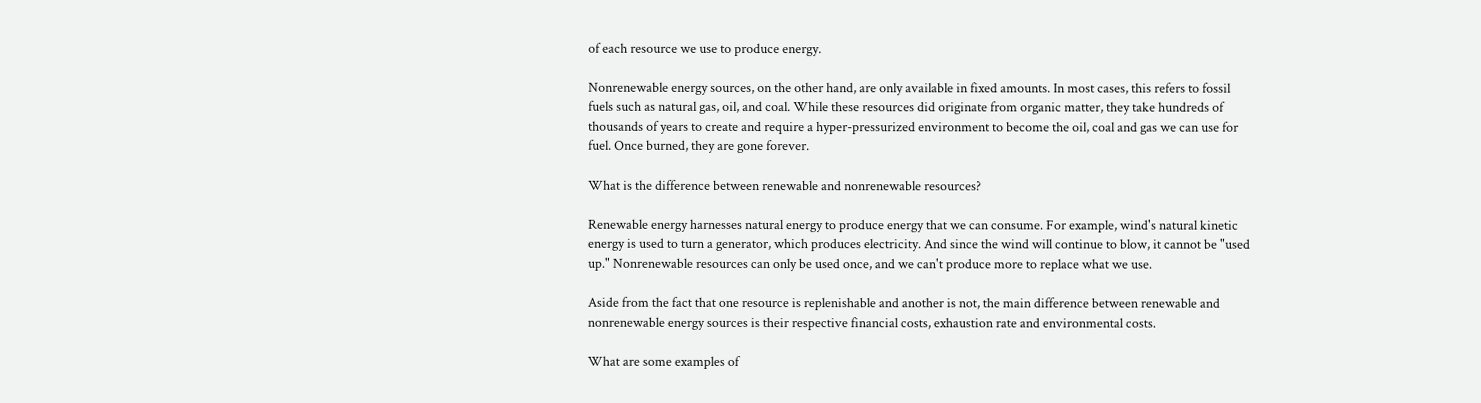of each resource we use to produce energy.

Nonrenewable energy sources, on the other hand, are only available in fixed amounts. In most cases, this refers to fossil fuels such as natural gas, oil, and coal. While these resources did originate from organic matter, they take hundreds of thousands of years to create and require a hyper-pressurized environment to become the oil, coal and gas we can use for fuel. Once burned, they are gone forever.

What is the difference between renewable and nonrenewable resources?

Renewable energy harnesses natural energy to produce energy that we can consume. For example, wind's natural kinetic energy is used to turn a generator, which produces electricity. And since the wind will continue to blow, it cannot be "used up." Nonrenewable resources can only be used once, and we can't produce more to replace what we use.

Aside from the fact that one resource is replenishable and another is not, the main difference between renewable and nonrenewable energy sources is their respective financial costs, exhaustion rate and environmental costs.

What are some examples of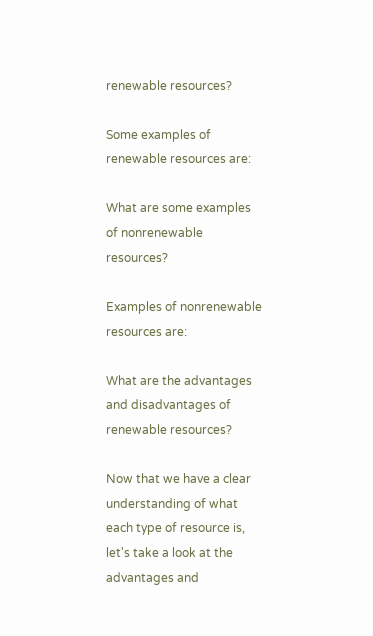renewable resources?

Some examples of renewable resources are:

What are some examples of nonrenewable resources?

Examples of nonrenewable resources are:

What are the advantages and disadvantages of renewable resources?

Now that we have a clear understanding of what each type of resource is, let's take a look at the advantages and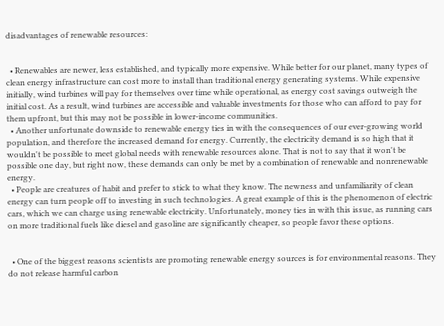disadvantages of renewable resources:


  • Renewables are newer, less established, and typically more expensive. While better for our planet, many types of clean energy infrastructure can cost more to install than traditional energy generating systems. While expensive initially, wind turbines will pay for themselves over time while operational, as energy cost savings outweigh the initial cost. As a result, wind turbines are accessible and valuable investments for those who can afford to pay for them upfront, but this may not be possible in lower-income communities.
  • Another unfortunate downside to renewable energy ties in with the consequences of our ever-growing world population, and therefore the increased demand for energy. Currently, the electricity demand is so high that it wouldn't be possible to meet global needs with renewable resources alone. That is not to say that it won't be possible one day, but right now, these demands can only be met by a combination of renewable and nonrenewable energy.
  • People are creatures of habit and prefer to stick to what they know. The newness and unfamiliarity of clean energy can turn people off to investing in such technologies. A great example of this is the phenomenon of electric cars, which we can charge using renewable electricity. Unfortunately, money ties in with this issue, as running cars on more traditional fuels like diesel and gasoline are significantly cheaper, so people favor these options.


  • One of the biggest reasons scientists are promoting renewable energy sources is for environmental reasons. They do not release harmful carbon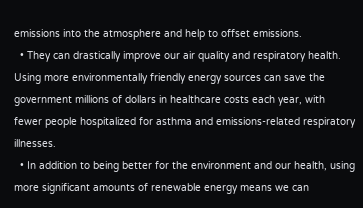emissions into the atmosphere and help to offset emissions.
  • They can drastically improve our air quality and respiratory health. Using more environmentally friendly energy sources can save the government millions of dollars in healthcare costs each year, with fewer people hospitalized for asthma and emissions-related respiratory illnesses.
  • In addition to being better for the environment and our health, using more significant amounts of renewable energy means we can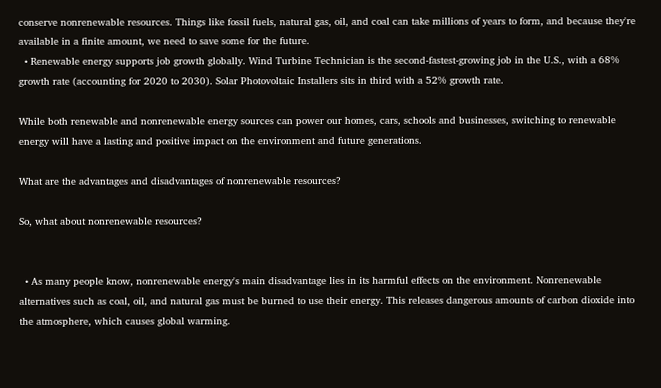conserve nonrenewable resources. Things like fossil fuels, natural gas, oil, and coal can take millions of years to form, and because they're available in a finite amount, we need to save some for the future.
  • Renewable energy supports job growth globally. Wind Turbine Technician is the second-fastest-growing job in the U.S., with a 68% growth rate (accounting for 2020 to 2030). Solar Photovoltaic Installers sits in third with a 52% growth rate.

While both renewable and nonrenewable energy sources can power our homes, cars, schools and businesses, switching to renewable energy will have a lasting and positive impact on the environment and future generations.

What are the advantages and disadvantages of nonrenewable resources?

So, what about nonrenewable resources?


  • As many people know, nonrenewable energy's main disadvantage lies in its harmful effects on the environment. Nonrenewable alternatives such as coal, oil, and natural gas must be burned to use their energy. This releases dangerous amounts of carbon dioxide into the atmosphere, which causes global warming.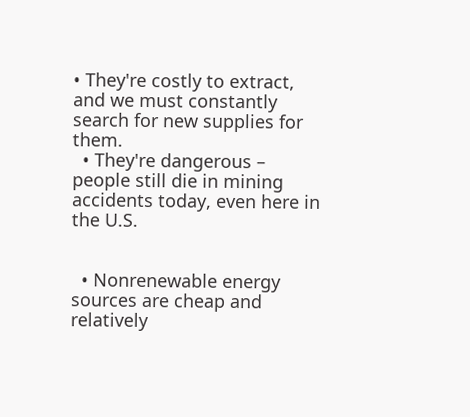• They're costly to extract, and we must constantly search for new supplies for them.
  • They're dangerous – people still die in mining accidents today, even here in the U.S.


  • Nonrenewable energy sources are cheap and relatively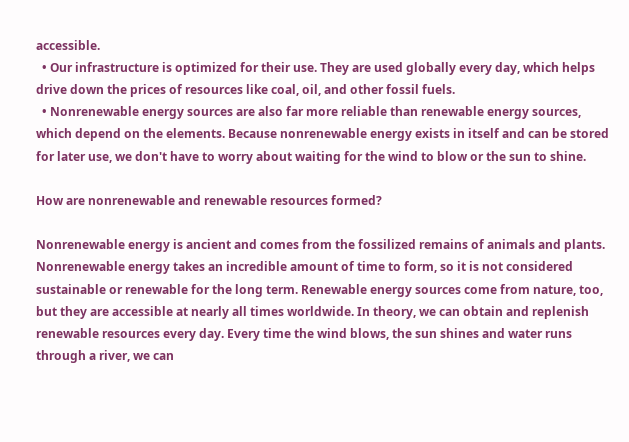accessible.
  • Our infrastructure is optimized for their use. They are used globally every day, which helps drive down the prices of resources like coal, oil, and other fossil fuels.
  • Nonrenewable energy sources are also far more reliable than renewable energy sources, which depend on the elements. Because nonrenewable energy exists in itself and can be stored for later use, we don't have to worry about waiting for the wind to blow or the sun to shine.

How are nonrenewable and renewable resources formed?

Nonrenewable energy is ancient and comes from the fossilized remains of animals and plants. Nonrenewable energy takes an incredible amount of time to form, so it is not considered sustainable or renewable for the long term. Renewable energy sources come from nature, too, but they are accessible at nearly all times worldwide. In theory, we can obtain and replenish renewable resources every day. Every time the wind blows, the sun shines and water runs through a river, we can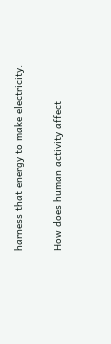harness that energy to make electricity.

How does human activity affect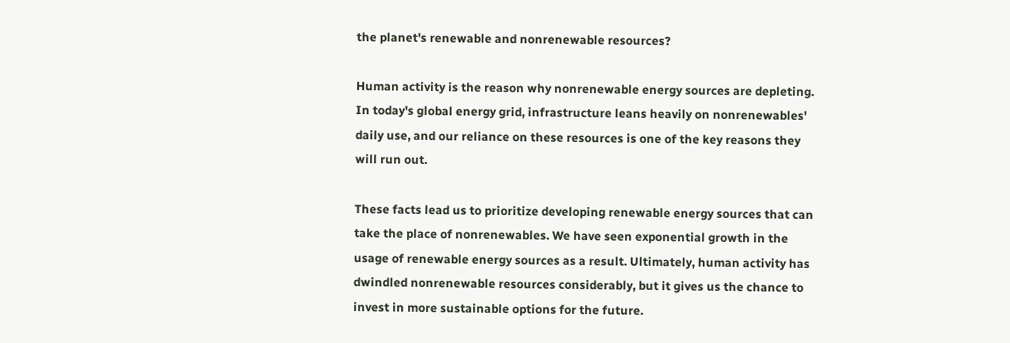the planet's renewable and nonrenewable resources?

Human activity is the reason why nonrenewable energy sources are depleting. In today's global energy grid, infrastructure leans heavily on nonrenewables' daily use, and our reliance on these resources is one of the key reasons they will run out.

These facts lead us to prioritize developing renewable energy sources that can take the place of nonrenewables. We have seen exponential growth in the usage of renewable energy sources as a result. Ultimately, human activity has dwindled nonrenewable resources considerably, but it gives us the chance to invest in more sustainable options for the future.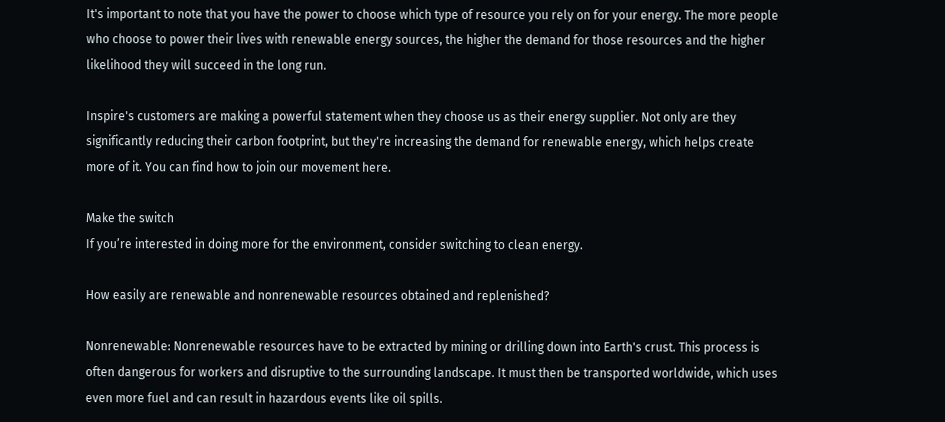It's important to note that you have the power to choose which type of resource you rely on for your energy. The more people who choose to power their lives with renewable energy sources, the higher the demand for those resources and the higher likelihood they will succeed in the long run.

Inspire's customers are making a powerful statement when they choose us as their energy supplier. Not only are they significantly reducing their carbon footprint, but they're increasing the demand for renewable energy, which helps create more of it. You can find how to join our movement here.

Make the switch
If you’re interested in doing more for the environment, consider switching to clean energy.

How easily are renewable and nonrenewable resources obtained and replenished?

Nonrenewable: Nonrenewable resources have to be extracted by mining or drilling down into Earth's crust. This process is often dangerous for workers and disruptive to the surrounding landscape. It must then be transported worldwide, which uses even more fuel and can result in hazardous events like oil spills.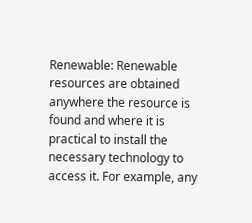Renewable: Renewable resources are obtained anywhere the resource is found and where it is practical to install the necessary technology to access it. For example, any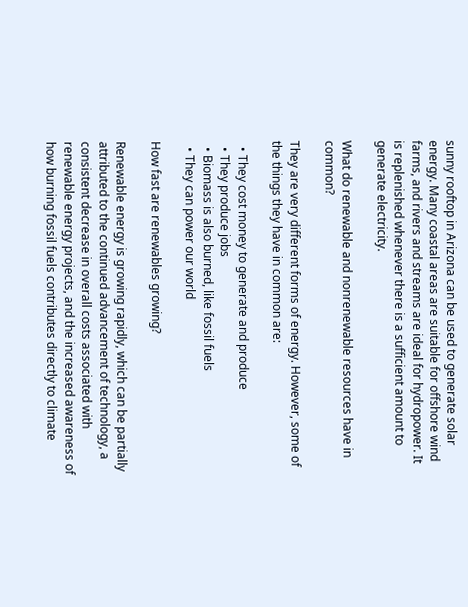sunny rooftop in Arizona can be used to generate solar energy. Many coastal areas are suitable for offshore wind farms, and rivers and streams are ideal for hydropower. It is replenished whenever there is a sufficient amount to generate electricity.

What do renewable and nonrenewable resources have in common?

They are very different forms of energy. However, some of the things they have in common are:

  • They cost money to generate and produce
  • They produce jobs
  • Biomass is also burned, like fossil fuels
  • They can power our world

How fast are renewables growing?

Renewable energy is growing rapidly, which can be partially attributed to the continued advancement of technology, a consistent decrease in overall costs associated with renewable energy projects, and the increased awareness of how burning fossil fuels contributes directly to climate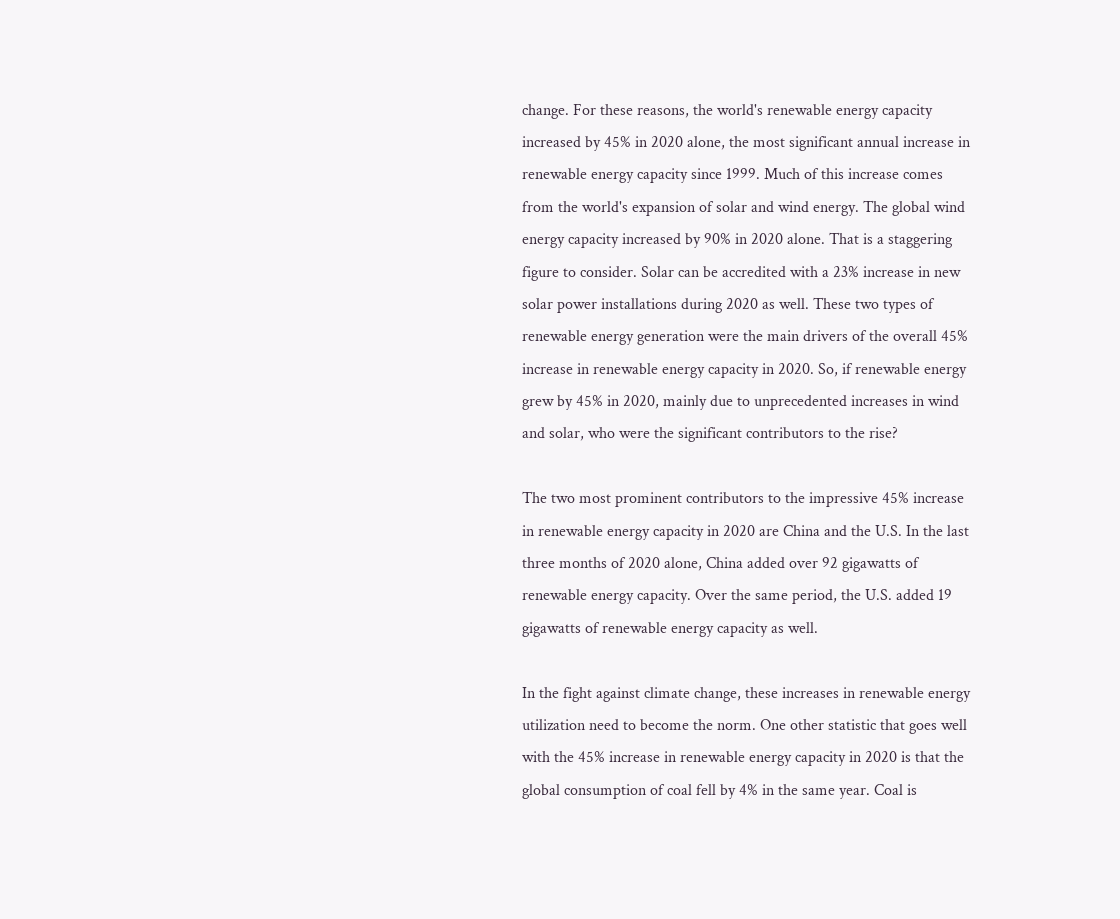change. For these reasons, the world's renewable energy capacity increased by 45% in 2020 alone, the most significant annual increase in renewable energy capacity since 1999. Much of this increase comes from the world's expansion of solar and wind energy. The global wind energy capacity increased by 90% in 2020 alone. That is a staggering figure to consider. Solar can be accredited with a 23% increase in new solar power installations during 2020 as well. These two types of renewable energy generation were the main drivers of the overall 45% increase in renewable energy capacity in 2020. So, if renewable energy grew by 45% in 2020, mainly due to unprecedented increases in wind and solar, who were the significant contributors to the rise?

The two most prominent contributors to the impressive 45% increase in renewable energy capacity in 2020 are China and the U.S. In the last three months of 2020 alone, China added over 92 gigawatts of renewable energy capacity. Over the same period, the U.S. added 19 gigawatts of renewable energy capacity as well.

In the fight against climate change, these increases in renewable energy utilization need to become the norm. One other statistic that goes well with the 45% increase in renewable energy capacity in 2020 is that the global consumption of coal fell by 4% in the same year. Coal is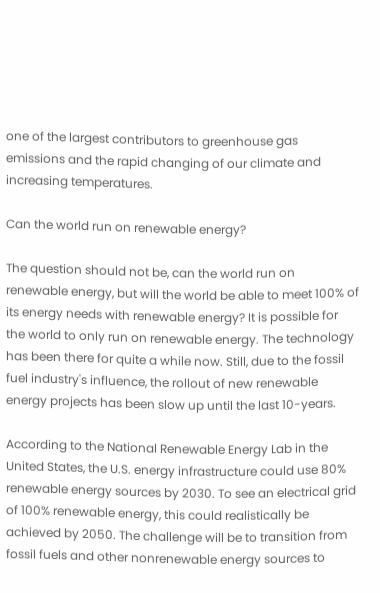one of the largest contributors to greenhouse gas emissions and the rapid changing of our climate and increasing temperatures.

Can the world run on renewable energy?

The question should not be, can the world run on renewable energy, but will the world be able to meet 100% of its energy needs with renewable energy? It is possible for the world to only run on renewable energy. The technology has been there for quite a while now. Still, due to the fossil fuel industry's influence, the rollout of new renewable energy projects has been slow up until the last 10-years.

According to the National Renewable Energy Lab in the United States, the U.S. energy infrastructure could use 80% renewable energy sources by 2030. To see an electrical grid of 100% renewable energy, this could realistically be achieved by 2050. The challenge will be to transition from fossil fuels and other nonrenewable energy sources to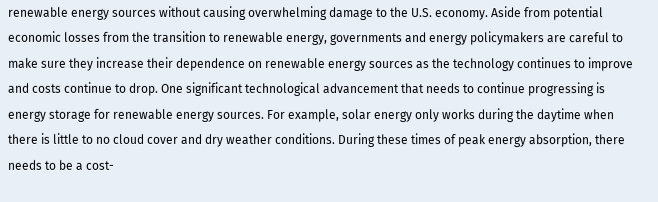renewable energy sources without causing overwhelming damage to the U.S. economy. Aside from potential economic losses from the transition to renewable energy, governments and energy policymakers are careful to make sure they increase their dependence on renewable energy sources as the technology continues to improve and costs continue to drop. One significant technological advancement that needs to continue progressing is energy storage for renewable energy sources. For example, solar energy only works during the daytime when there is little to no cloud cover and dry weather conditions. During these times of peak energy absorption, there needs to be a cost-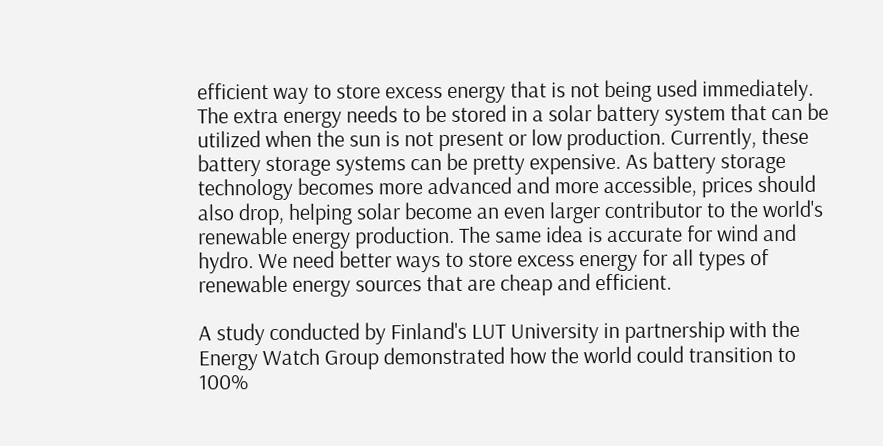efficient way to store excess energy that is not being used immediately. The extra energy needs to be stored in a solar battery system that can be utilized when the sun is not present or low production. Currently, these battery storage systems can be pretty expensive. As battery storage technology becomes more advanced and more accessible, prices should also drop, helping solar become an even larger contributor to the world's renewable energy production. The same idea is accurate for wind and hydro. We need better ways to store excess energy for all types of renewable energy sources that are cheap and efficient.

A study conducted by Finland's LUT University in partnership with the Energy Watch Group demonstrated how the world could transition to 100%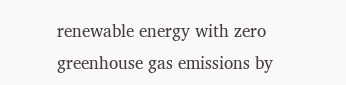renewable energy with zero greenhouse gas emissions by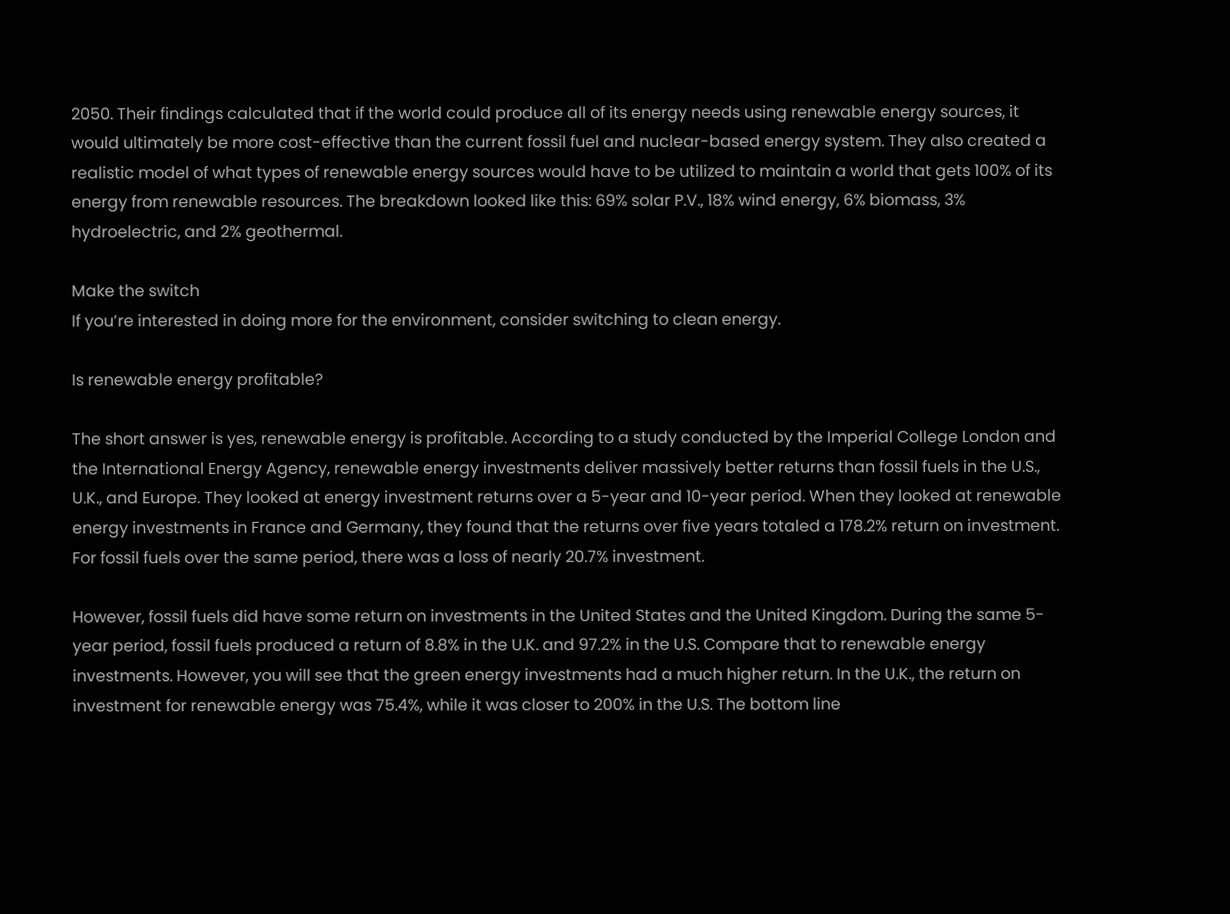2050. Their findings calculated that if the world could produce all of its energy needs using renewable energy sources, it would ultimately be more cost-effective than the current fossil fuel and nuclear-based energy system. They also created a realistic model of what types of renewable energy sources would have to be utilized to maintain a world that gets 100% of its energy from renewable resources. The breakdown looked like this: 69% solar P.V., 18% wind energy, 6% biomass, 3% hydroelectric, and 2% geothermal.

Make the switch
If you’re interested in doing more for the environment, consider switching to clean energy.

Is renewable energy profitable?

The short answer is yes, renewable energy is profitable. According to a study conducted by the Imperial College London and the International Energy Agency, renewable energy investments deliver massively better returns than fossil fuels in the U.S., U.K., and Europe. They looked at energy investment returns over a 5-year and 10-year period. When they looked at renewable energy investments in France and Germany, they found that the returns over five years totaled a 178.2% return on investment. For fossil fuels over the same period, there was a loss of nearly 20.7% investment.

However, fossil fuels did have some return on investments in the United States and the United Kingdom. During the same 5-year period, fossil fuels produced a return of 8.8% in the U.K. and 97.2% in the U.S. Compare that to renewable energy investments. However, you will see that the green energy investments had a much higher return. In the U.K., the return on investment for renewable energy was 75.4%, while it was closer to 200% in the U.S. The bottom line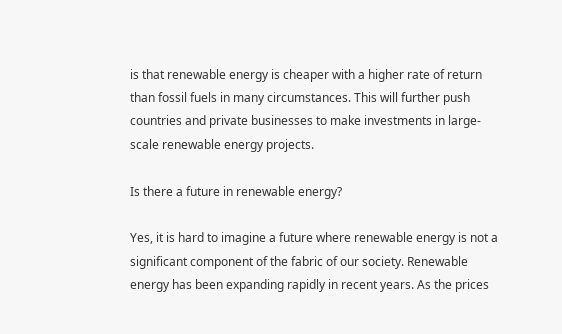is that renewable energy is cheaper with a higher rate of return than fossil fuels in many circumstances. This will further push countries and private businesses to make investments in large-scale renewable energy projects.

Is there a future in renewable energy?

Yes, it is hard to imagine a future where renewable energy is not a significant component of the fabric of our society. Renewable energy has been expanding rapidly in recent years. As the prices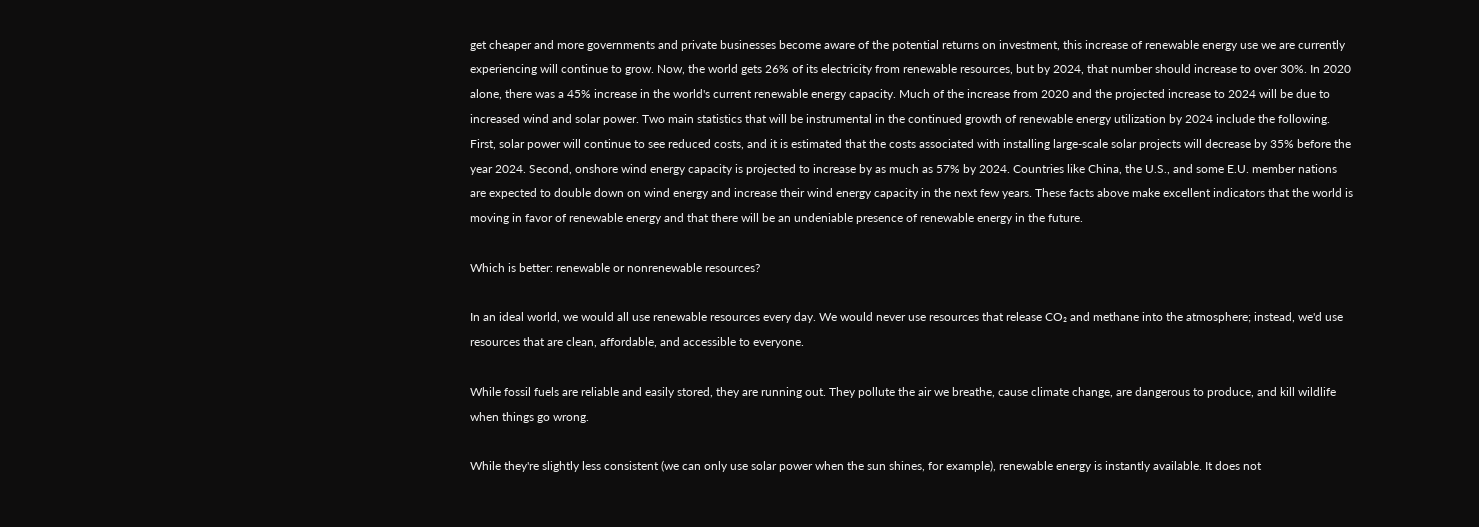get cheaper and more governments and private businesses become aware of the potential returns on investment, this increase of renewable energy use we are currently experiencing will continue to grow. Now, the world gets 26% of its electricity from renewable resources, but by 2024, that number should increase to over 30%. In 2020 alone, there was a 45% increase in the world's current renewable energy capacity. Much of the increase from 2020 and the projected increase to 2024 will be due to increased wind and solar power. Two main statistics that will be instrumental in the continued growth of renewable energy utilization by 2024 include the following. First, solar power will continue to see reduced costs, and it is estimated that the costs associated with installing large-scale solar projects will decrease by 35% before the year 2024. Second, onshore wind energy capacity is projected to increase by as much as 57% by 2024. Countries like China, the U.S., and some E.U. member nations are expected to double down on wind energy and increase their wind energy capacity in the next few years. These facts above make excellent indicators that the world is moving in favor of renewable energy and that there will be an undeniable presence of renewable energy in the future.

Which is better: renewable or nonrenewable resources?

In an ideal world, we would all use renewable resources every day. We would never use resources that release CO₂ and methane into the atmosphere; instead, we'd use resources that are clean, affordable, and accessible to everyone.

While fossil fuels are reliable and easily stored, they are running out. They pollute the air we breathe, cause climate change, are dangerous to produce, and kill wildlife when things go wrong.

While they're slightly less consistent (we can only use solar power when the sun shines, for example), renewable energy is instantly available. It does not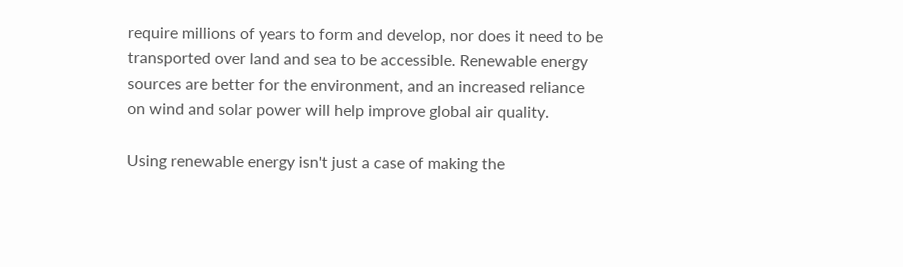require millions of years to form and develop, nor does it need to be transported over land and sea to be accessible. Renewable energy sources are better for the environment, and an increased reliance on wind and solar power will help improve global air quality.

Using renewable energy isn't just a case of making the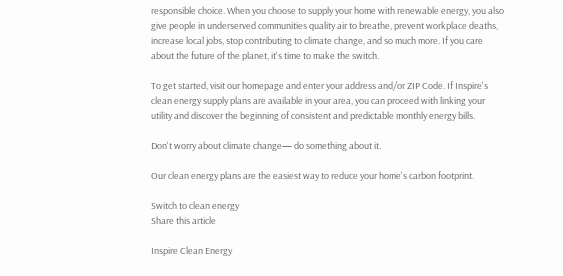responsible choice. When you choose to supply your home with renewable energy, you also give people in underserved communities quality air to breathe, prevent workplace deaths, increase local jobs, stop contributing to climate change, and so much more. If you care about the future of the planet, it's time to make the switch.

To get started, visit our homepage and enter your address and/or ZIP Code. If Inspire's clean energy supply plans are available in your area, you can proceed with linking your utility and discover the beginning of consistent and predictable monthly energy bills.

Don't worry about climate change— do something about it.

Our clean energy plans are the easiest way to reduce your home's carbon footprint.

Switch to clean energy
Share this article

Inspire Clean Energy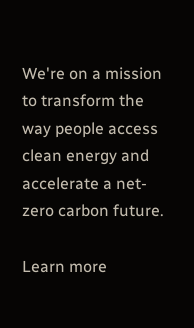We're on a mission to transform the way people access clean energy and accelerate a net-zero carbon future.

Learn more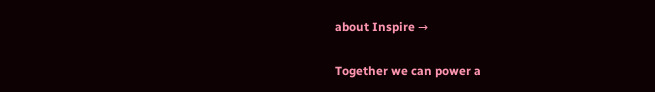about Inspire →

Together we can power a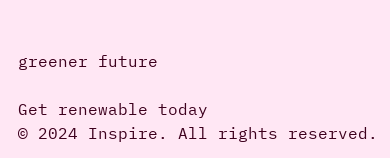greener future

Get renewable today
© 2024 Inspire. All rights reserved.